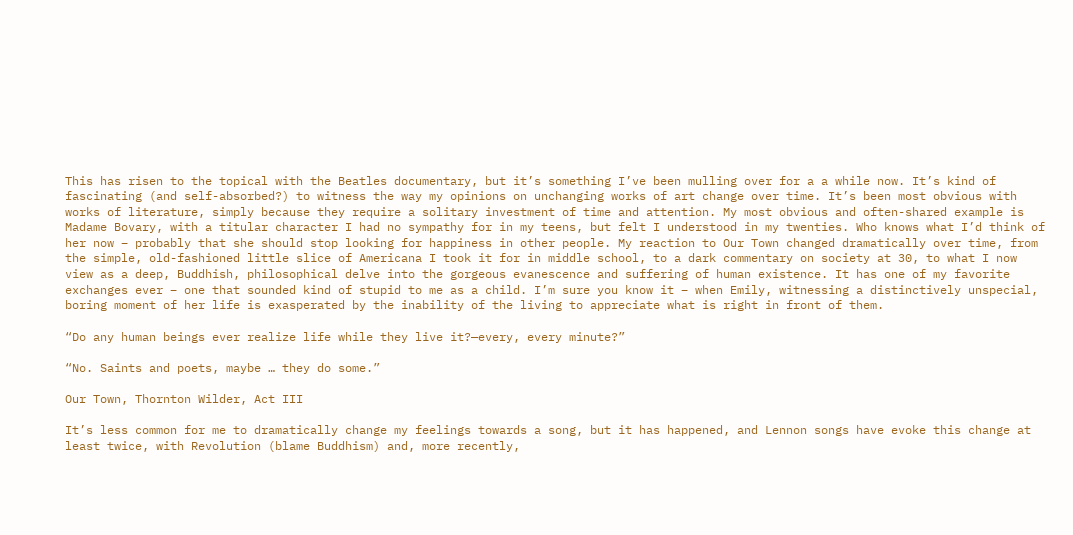This has risen to the topical with the Beatles documentary, but it’s something I’ve been mulling over for a a while now. It’s kind of fascinating (and self-absorbed?) to witness the way my opinions on unchanging works of art change over time. It’s been most obvious with works of literature, simply because they require a solitary investment of time and attention. My most obvious and often-shared example is Madame Bovary, with a titular character I had no sympathy for in my teens, but felt I understood in my twenties. Who knows what I’d think of her now – probably that she should stop looking for happiness in other people. My reaction to Our Town changed dramatically over time, from the simple, old-fashioned little slice of Americana I took it for in middle school, to a dark commentary on society at 30, to what I now view as a deep, Buddhish, philosophical delve into the gorgeous evanescence and suffering of human existence. It has one of my favorite exchanges ever – one that sounded kind of stupid to me as a child. I’m sure you know it – when Emily, witnessing a distinctively unspecial, boring moment of her life is exasperated by the inability of the living to appreciate what is right in front of them.

“Do any human beings ever realize life while they live it?—every, every minute?”

“No. Saints and poets, maybe … they do some.”

Our Town, Thornton Wilder, Act III

It’s less common for me to dramatically change my feelings towards a song, but it has happened, and Lennon songs have evoke this change at least twice, with Revolution (blame Buddhism) and, more recently,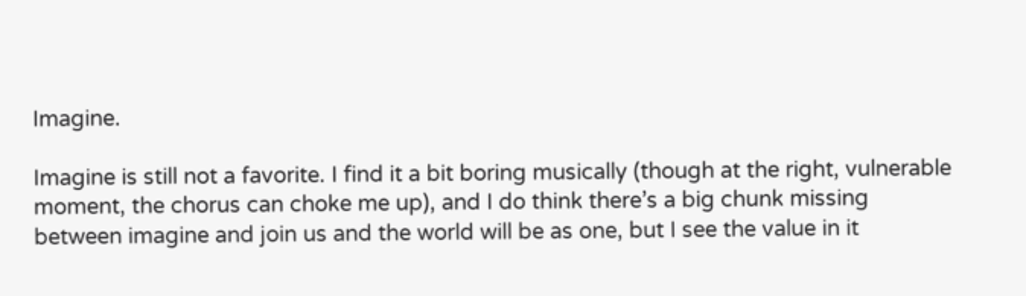Imagine.

Imagine is still not a favorite. I find it a bit boring musically (though at the right, vulnerable moment, the chorus can choke me up), and I do think there’s a big chunk missing between imagine and join us and the world will be as one, but I see the value in it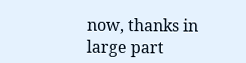now, thanks in large part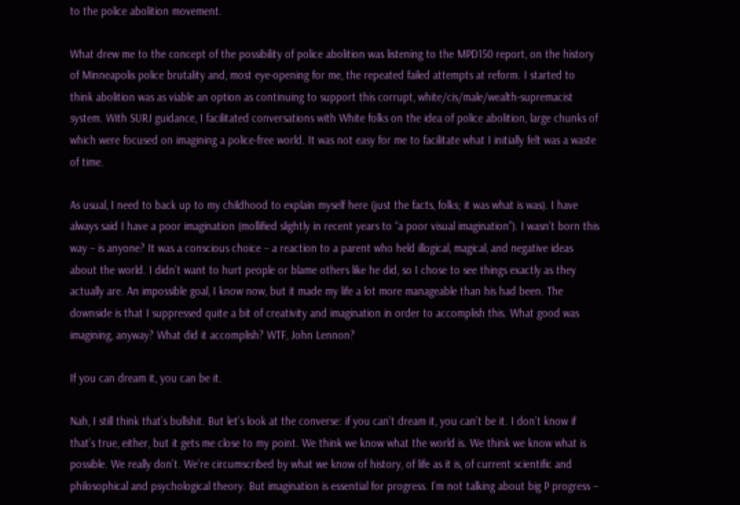to the police abolition movement.

What drew me to the concept of the possibility of police abolition was listening to the MPD150 report, on the history of Minneapolis police brutality and, most eye-opening for me, the repeated failed attempts at reform. I started to think abolition was as viable an option as continuing to support this corrupt, white/cis/male/wealth-supremacist system. With SURJ guidance, I facilitated conversations with White folks on the idea of police abolition, large chunks of which were focused on imagining a police-free world. It was not easy for me to facilitate what I initially felt was a waste of time.

As usual, I need to back up to my childhood to explain myself here (just the facts, folks; it was what is was). I have always said I have a poor imagination (mollified slightly in recent years to “a poor visual imagination”). I wasn’t born this way – is anyone? It was a conscious choice – a reaction to a parent who held illogical, magical, and negative ideas about the world. I didn’t want to hurt people or blame others like he did, so I chose to see things exactly as they actually are. An impossible goal, I know now, but it made my life a lot more manageable than his had been. The downside is that I suppressed quite a bit of creativity and imagination in order to accomplish this. What good was imagining, anyway? What did it accomplish? WTF, John Lennon?

If you can dream it, you can be it.

Nah, I still think that’s bullshit. But let’s look at the converse: if you can’t dream it, you can’t be it. I don’t know if that’s true, either, but it gets me close to my point. We think we know what the world is. We think we know what is possible. We really don’t. We’re circumscribed by what we know of history, of life as it is, of current scientific and philosophical and psychological theory. But imagination is essential for progress. I’m not talking about big P progress –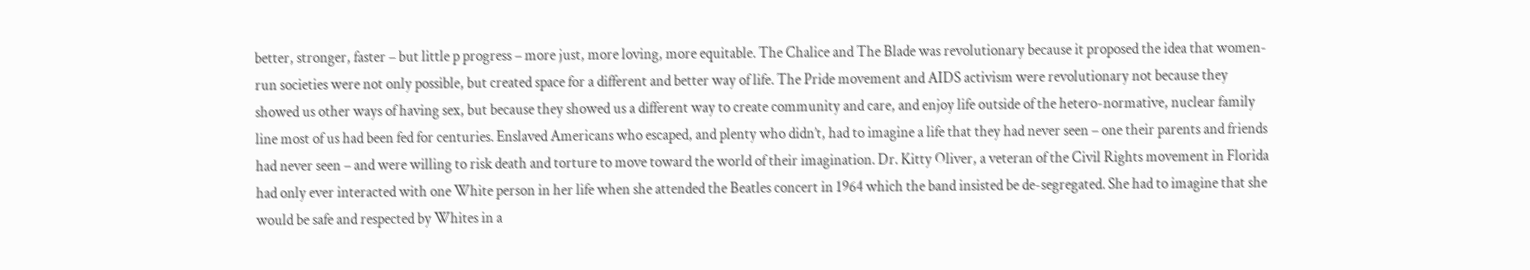better, stronger, faster – but little p progress – more just, more loving, more equitable. The Chalice and The Blade was revolutionary because it proposed the idea that women-run societies were not only possible, but created space for a different and better way of life. The Pride movement and AIDS activism were revolutionary not because they showed us other ways of having sex, but because they showed us a different way to create community and care, and enjoy life outside of the hetero-normative, nuclear family line most of us had been fed for centuries. Enslaved Americans who escaped, and plenty who didn’t, had to imagine a life that they had never seen – one their parents and friends had never seen – and were willing to risk death and torture to move toward the world of their imagination. Dr. Kitty Oliver, a veteran of the Civil Rights movement in Florida had only ever interacted with one White person in her life when she attended the Beatles concert in 1964 which the band insisted be de-segregated. She had to imagine that she would be safe and respected by Whites in a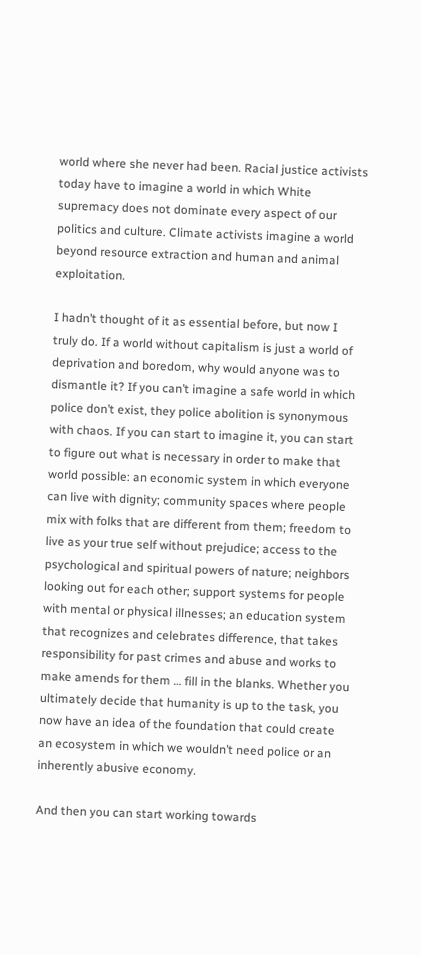world where she never had been. Racial justice activists today have to imagine a world in which White supremacy does not dominate every aspect of our politics and culture. Climate activists imagine a world beyond resource extraction and human and animal exploitation.

I hadn’t thought of it as essential before, but now I truly do. If a world without capitalism is just a world of deprivation and boredom, why would anyone was to dismantle it? If you can’t imagine a safe world in which police don’t exist, they police abolition is synonymous with chaos. If you can start to imagine it, you can start to figure out what is necessary in order to make that world possible: an economic system in which everyone can live with dignity; community spaces where people mix with folks that are different from them; freedom to live as your true self without prejudice; access to the psychological and spiritual powers of nature; neighbors looking out for each other; support systems for people with mental or physical illnesses; an education system that recognizes and celebrates difference, that takes responsibility for past crimes and abuse and works to make amends for them … fill in the blanks. Whether you ultimately decide that humanity is up to the task, you now have an idea of the foundation that could create an ecosystem in which we wouldn’t need police or an inherently abusive economy.

And then you can start working towards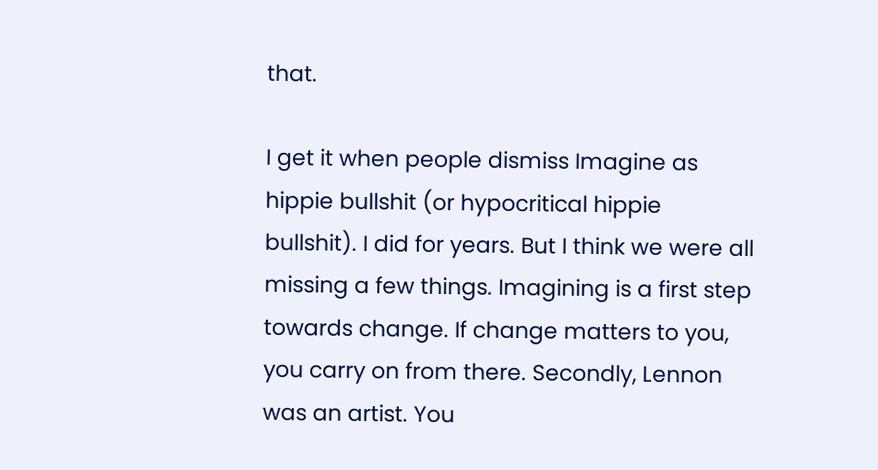that.

I get it when people dismiss Imagine as hippie bullshit (or hypocritical hippie bullshit). I did for years. But I think we were all missing a few things. Imagining is a first step towards change. If change matters to you, you carry on from there. Secondly, Lennon was an artist. You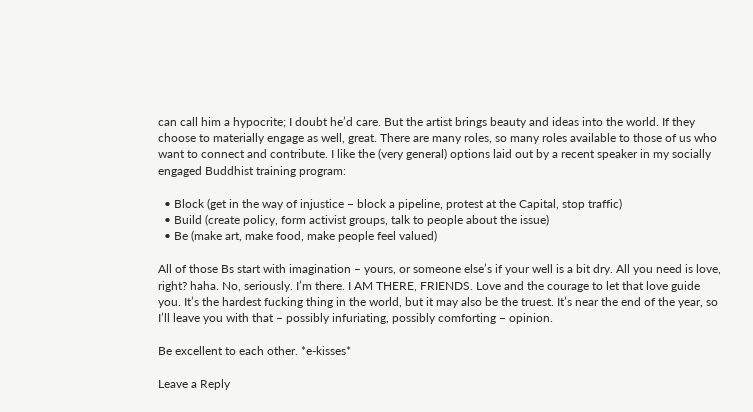can call him a hypocrite; I doubt he’d care. But the artist brings beauty and ideas into the world. If they choose to materially engage as well, great. There are many roles, so many roles available to those of us who want to connect and contribute. I like the (very general) options laid out by a recent speaker in my socially engaged Buddhist training program:

  • Block (get in the way of injustice – block a pipeline, protest at the Capital, stop traffic)
  • Build (create policy, form activist groups, talk to people about the issue)
  • Be (make art, make food, make people feel valued)

All of those Bs start with imagination – yours, or someone else’s if your well is a bit dry. All you need is love, right? haha. No, seriously. I’m there. I AM THERE, FRIENDS. Love and the courage to let that love guide you. It’s the hardest fucking thing in the world, but it may also be the truest. It’s near the end of the year, so I’ll leave you with that – possibly infuriating, possibly comforting – opinion.

Be excellent to each other. *e-kisses*

Leave a Reply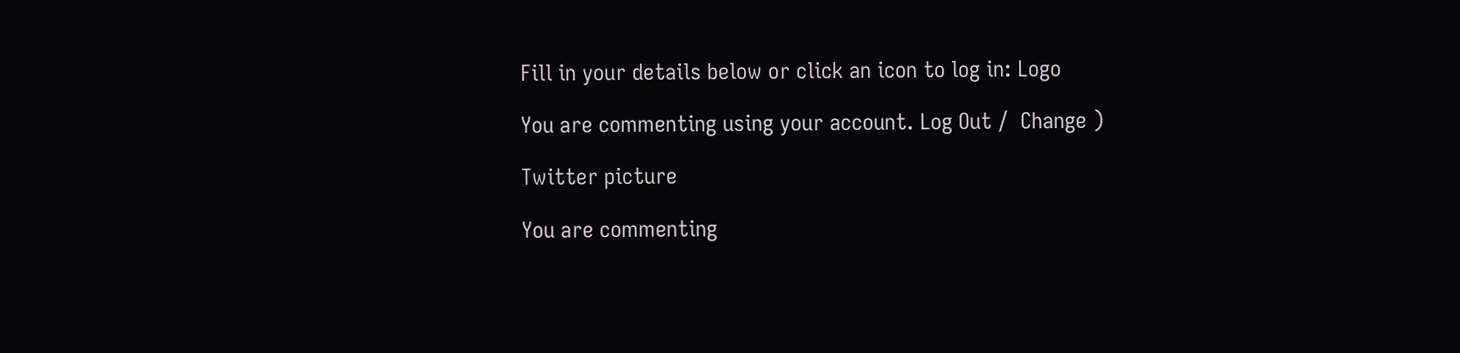Fill in your details below or click an icon to log in: Logo

You are commenting using your account. Log Out /  Change )

Twitter picture

You are commenting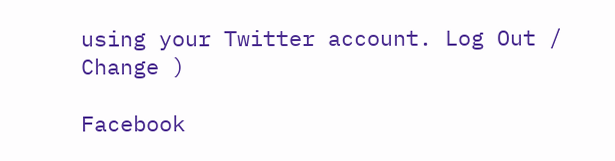using your Twitter account. Log Out /  Change )

Facebook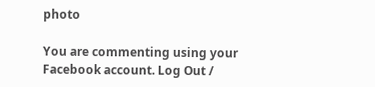photo

You are commenting using your Facebook account. Log Out /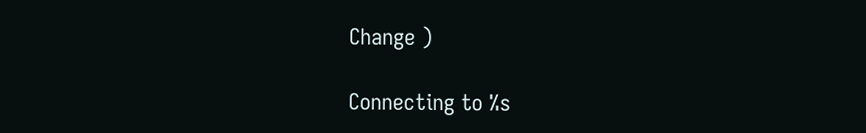Change )

Connecting to %s